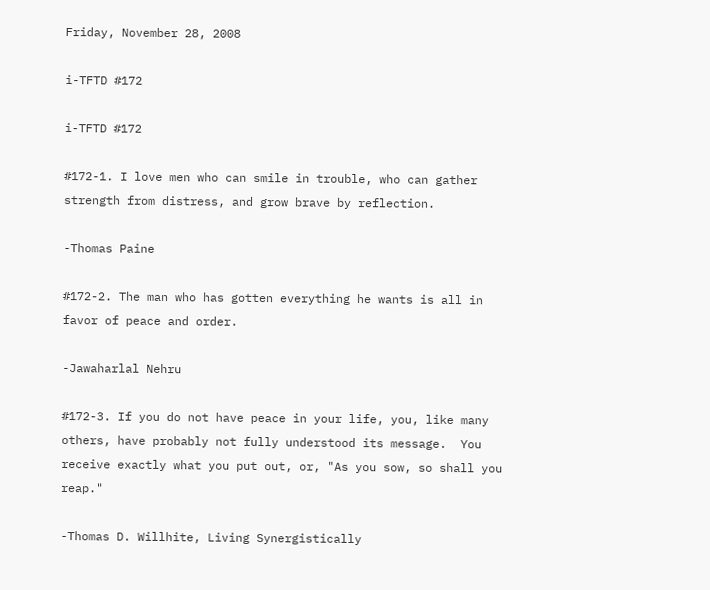Friday, November 28, 2008

i-TFTD #172

i-TFTD #172

#172-1. I love men who can smile in trouble, who can gather strength from distress, and grow brave by reflection.

-Thomas Paine

#172-2. The man who has gotten everything he wants is all in favor of peace and order.

-Jawaharlal Nehru

#172-3. If you do not have peace in your life, you, like many others, have probably not fully understood its message.  You receive exactly what you put out, or, "As you sow, so shall you reap."

-Thomas D. Willhite, Living Synergistically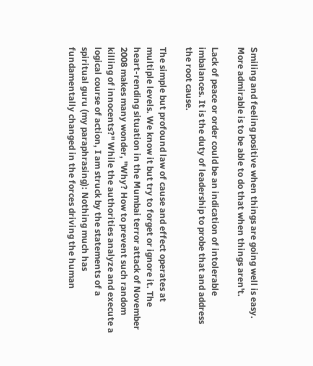Smiling and feeling positive when things are going well is easy. More admirable is to be able to do that when things aren't.

Lack of peace or order could be an indication of intolerable imbalances. It is the duty of leadership to probe that and address the root cause.

The simple but profound law of cause and effect operates at multiple levels. We know it but try to forget or ignore it. The heart-rending situation in the Mumbai terror attack of November 2008 makes many wonder, "Why? How to prevent such random killing of innocents?" While the authorities analyze and execute a logical course of action, I am struck by the statements of a spiritual guru (my paraphrasing): Nothing much has fundamentally changed in the forces driving the human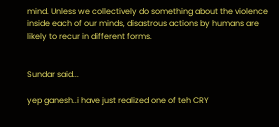mind. Unless we collectively do something about the violence inside each of our minds, disastrous actions by humans are likely to recur in different forms.


Sundar said...

yep ganesh..i have just realized one of teh CRY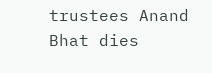trustees Anand Bhat dies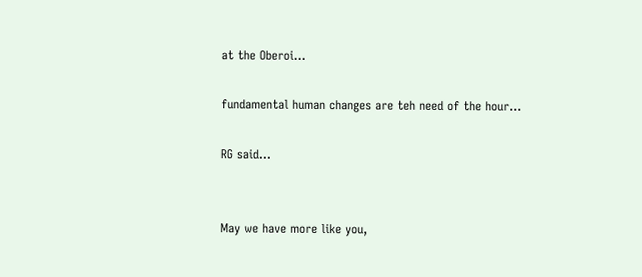at the Oberoi...

fundamental human changes are teh need of the hour...

RG said...


May we have more like you,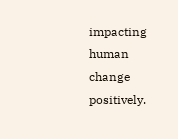impacting human change positively.